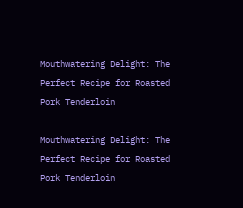Mouthwatering Delight: The Perfect Recipe for Roasted Pork Tenderloin

Mouthwatering Delight: The Perfect Recipe for Roasted Pork Tenderloin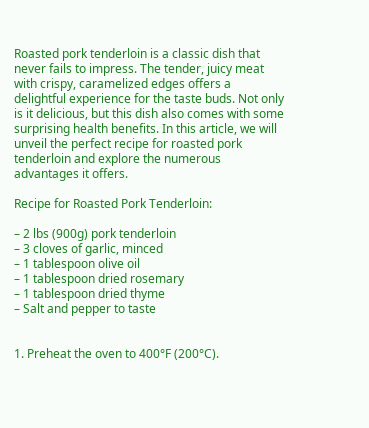Roasted pork tenderloin is a classic dish that never fails to impress. The tender, juicy meat with crispy, caramelized edges offers a delightful experience for the taste buds. Not only is it delicious, but this dish also comes with some surprising health benefits. In this article, we will unveil the perfect recipe for roasted pork tenderloin and explore the numerous advantages it offers.

Recipe for Roasted Pork Tenderloin:

– 2 lbs (900g) pork tenderloin
– 3 cloves of garlic, minced
– 1 tablespoon olive oil
– 1 tablespoon dried rosemary
– 1 tablespoon dried thyme
– Salt and pepper to taste


1. Preheat the oven to 400°F (200°C).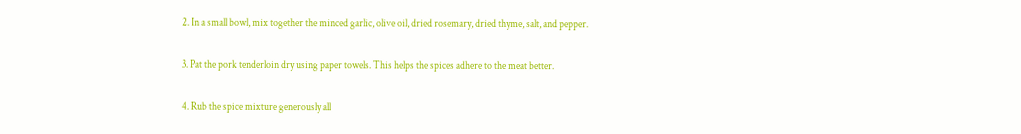2. In a small bowl, mix together the minced garlic, olive oil, dried rosemary, dried thyme, salt, and pepper.

3. Pat the pork tenderloin dry using paper towels. This helps the spices adhere to the meat better.

4. Rub the spice mixture generously all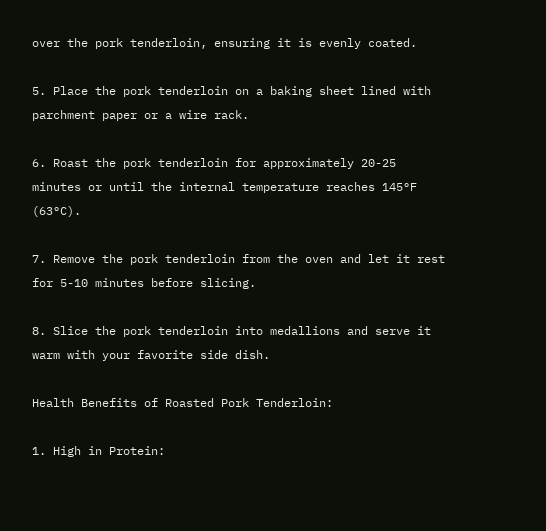over the pork tenderloin, ensuring it is evenly coated.

5. Place the pork tenderloin on a baking sheet lined with parchment paper or a wire rack.

6. Roast the pork tenderloin for approximately 20-25 minutes or until the internal temperature reaches 145°F (63°C).

7. Remove the pork tenderloin from the oven and let it rest for 5-10 minutes before slicing.

8. Slice the pork tenderloin into medallions and serve it warm with your favorite side dish.

Health Benefits of Roasted Pork Tenderloin:

1. High in Protein: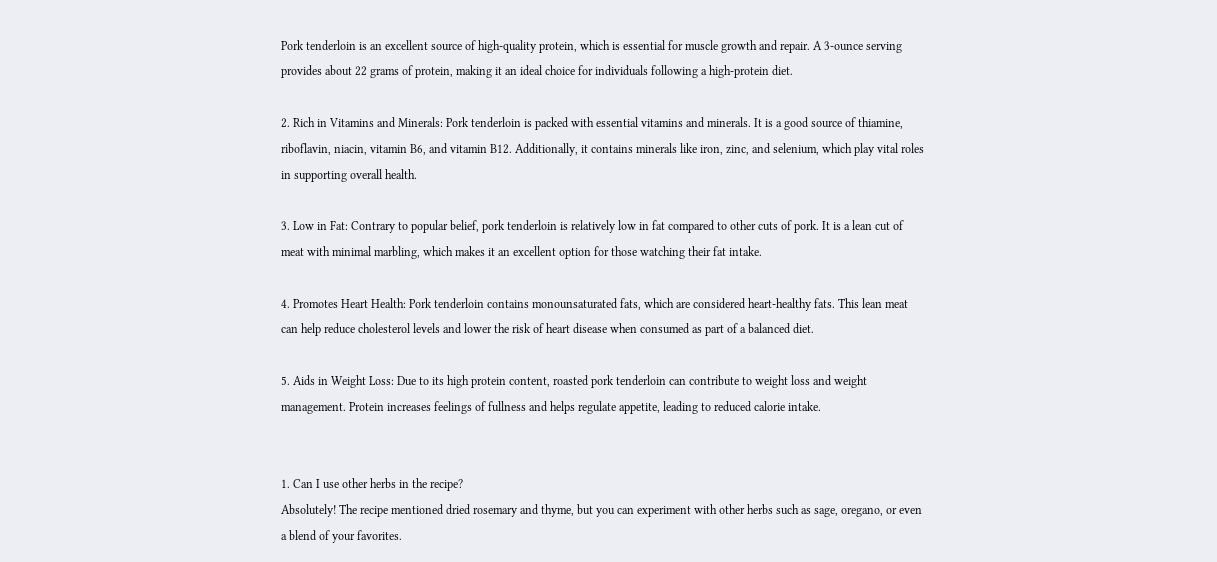Pork tenderloin is an excellent source of high-quality protein, which is essential for muscle growth and repair. A 3-ounce serving provides about 22 grams of protein, making it an ideal choice for individuals following a high-protein diet.

2. Rich in Vitamins and Minerals: Pork tenderloin is packed with essential vitamins and minerals. It is a good source of thiamine, riboflavin, niacin, vitamin B6, and vitamin B12. Additionally, it contains minerals like iron, zinc, and selenium, which play vital roles in supporting overall health.

3. Low in Fat: Contrary to popular belief, pork tenderloin is relatively low in fat compared to other cuts of pork. It is a lean cut of meat with minimal marbling, which makes it an excellent option for those watching their fat intake.

4. Promotes Heart Health: Pork tenderloin contains monounsaturated fats, which are considered heart-healthy fats. This lean meat can help reduce cholesterol levels and lower the risk of heart disease when consumed as part of a balanced diet.

5. Aids in Weight Loss: Due to its high protein content, roasted pork tenderloin can contribute to weight loss and weight management. Protein increases feelings of fullness and helps regulate appetite, leading to reduced calorie intake.


1. Can I use other herbs in the recipe?
Absolutely! The recipe mentioned dried rosemary and thyme, but you can experiment with other herbs such as sage, oregano, or even a blend of your favorites.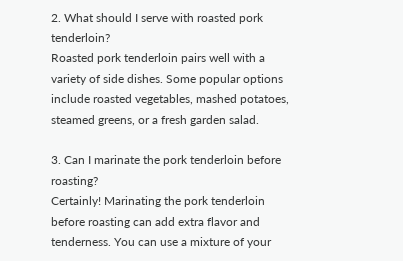2. What should I serve with roasted pork tenderloin?
Roasted pork tenderloin pairs well with a variety of side dishes. Some popular options include roasted vegetables, mashed potatoes, steamed greens, or a fresh garden salad.

3. Can I marinate the pork tenderloin before roasting?
Certainly! Marinating the pork tenderloin before roasting can add extra flavor and tenderness. You can use a mixture of your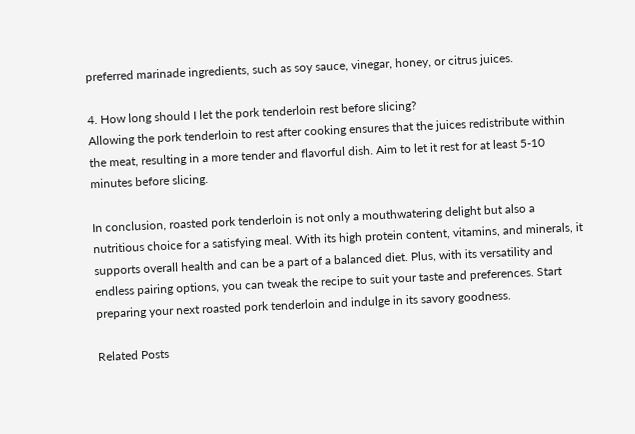preferred marinade ingredients, such as soy sauce, vinegar, honey, or citrus juices.

4. How long should I let the pork tenderloin rest before slicing?
Allowing the pork tenderloin to rest after cooking ensures that the juices redistribute within the meat, resulting in a more tender and flavorful dish. Aim to let it rest for at least 5-10 minutes before slicing.

In conclusion, roasted pork tenderloin is not only a mouthwatering delight but also a nutritious choice for a satisfying meal. With its high protein content, vitamins, and minerals, it supports overall health and can be a part of a balanced diet. Plus, with its versatility and endless pairing options, you can tweak the recipe to suit your taste and preferences. Start preparing your next roasted pork tenderloin and indulge in its savory goodness.

Related Posts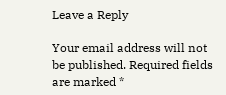Leave a Reply

Your email address will not be published. Required fields are marked *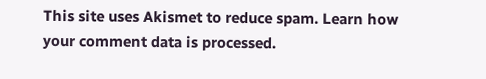This site uses Akismet to reduce spam. Learn how your comment data is processed.